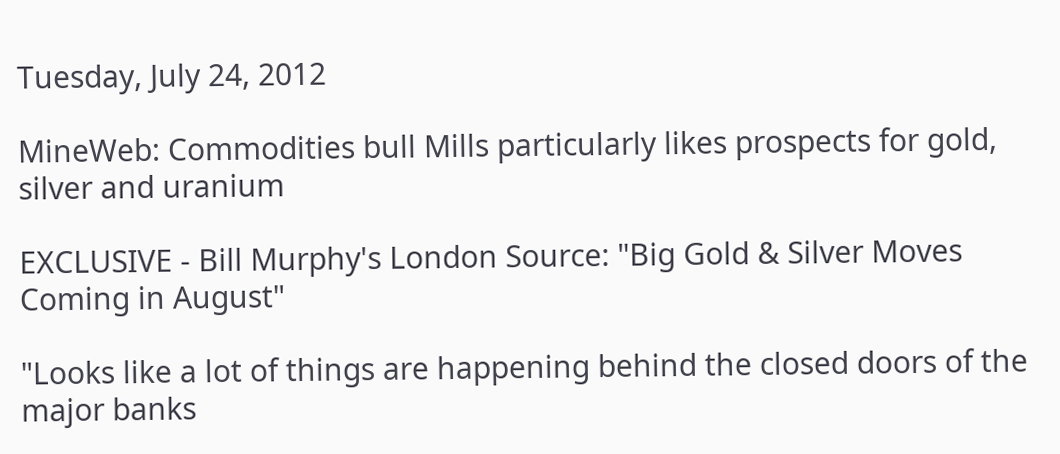Tuesday, July 24, 2012

MineWeb: Commodities bull Mills particularly likes prospects for gold, silver and uranium

EXCLUSIVE - Bill Murphy's London Source: "Big Gold & Silver Moves Coming in August"

"Looks like a lot of things are happening behind the closed doors of the major banks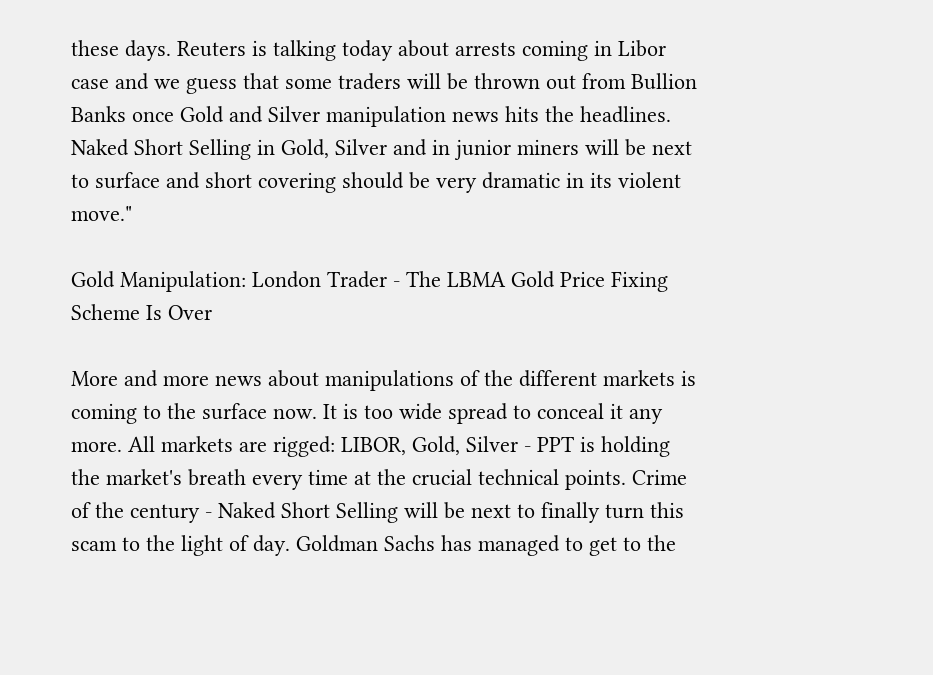these days. Reuters is talking today about arrests coming in Libor case and we guess that some traders will be thrown out from Bullion Banks once Gold and Silver manipulation news hits the headlines. Naked Short Selling in Gold, Silver and in junior miners will be next to surface and short covering should be very dramatic in its violent move."

Gold Manipulation: London Trader - The LBMA Gold Price Fixing Scheme Is Over

More and more news about manipulations of the different markets is coming to the surface now. It is too wide spread to conceal it any more. All markets are rigged: LIBOR, Gold, Silver - PPT is holding the market's breath every time at the crucial technical points. Crime of the century - Naked Short Selling will be next to finally turn this scam to the light of day. Goldman Sachs has managed to get to the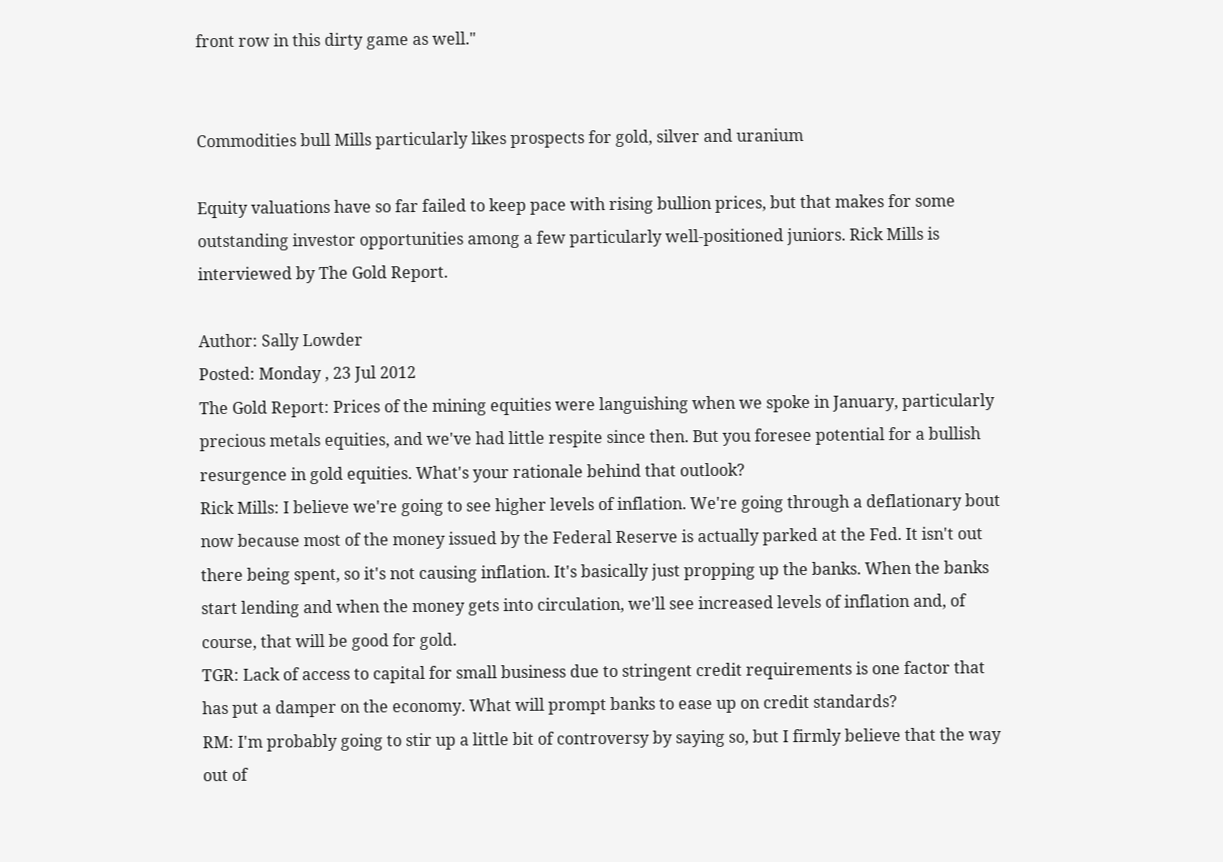front row in this dirty game as well."


Commodities bull Mills particularly likes prospects for gold, silver and uranium

Equity valuations have so far failed to keep pace with rising bullion prices, but that makes for some outstanding investor opportunities among a few particularly well-positioned juniors. Rick Mills is interviewed by The Gold Report.

Author: Sally Lowder
Posted: Monday , 23 Jul 2012
The Gold Report: Prices of the mining equities were languishing when we spoke in January, particularly precious metals equities, and we've had little respite since then. But you foresee potential for a bullish resurgence in gold equities. What's your rationale behind that outlook?
Rick Mills: I believe we're going to see higher levels of inflation. We're going through a deflationary bout now because most of the money issued by the Federal Reserve is actually parked at the Fed. It isn't out there being spent, so it's not causing inflation. It's basically just propping up the banks. When the banks start lending and when the money gets into circulation, we'll see increased levels of inflation and, of course, that will be good for gold.
TGR: Lack of access to capital for small business due to stringent credit requirements is one factor that has put a damper on the economy. What will prompt banks to ease up on credit standards?
RM: I'm probably going to stir up a little bit of controversy by saying so, but I firmly believe that the way out of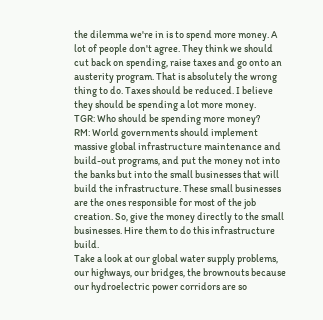the dilemma we're in is to spend more money. A lot of people don't agree. They think we should cut back on spending, raise taxes and go onto an austerity program. That is absolutely the wrong thing to do. Taxes should be reduced. I believe they should be spending a lot more money.
TGR: Who should be spending more money?
RM: World governments should implement massive global infrastructure maintenance and build-out programs, and put the money not into the banks but into the small businesses that will build the infrastructure. These small businesses are the ones responsible for most of the job creation. So, give the money directly to the small businesses. Hire them to do this infrastructure build.
Take a look at our global water supply problems, our highways, our bridges, the brownouts because our hydroelectric power corridors are so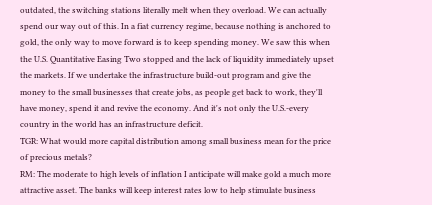outdated, the switching stations literally melt when they overload. We can actually spend our way out of this. In a fiat currency regime, because nothing is anchored to gold, the only way to move forward is to keep spending money. We saw this when the U.S. Quantitative Easing Two stopped and the lack of liquidity immediately upset the markets. If we undertake the infrastructure build-out program and give the money to the small businesses that create jobs, as people get back to work, they'll have money, spend it and revive the economy. And it's not only the U.S.-every country in the world has an infrastructure deficit.
TGR: What would more capital distribution among small business mean for the price of precious metals?
RM: The moderate to high levels of inflation I anticipate will make gold a much more attractive asset. The banks will keep interest rates low to help stimulate business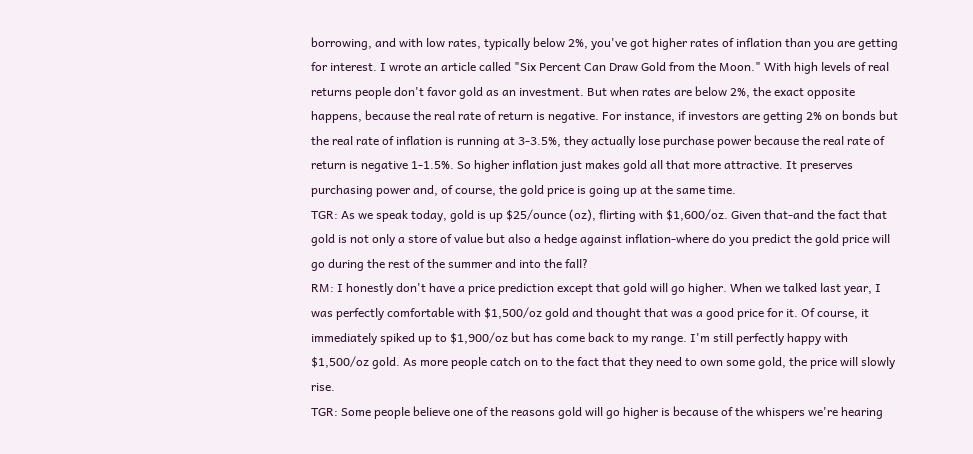borrowing, and with low rates, typically below 2%, you've got higher rates of inflation than you are getting for interest. I wrote an article called "Six Percent Can Draw Gold from the Moon." With high levels of real returns people don't favor gold as an investment. But when rates are below 2%, the exact opposite happens, because the real rate of return is negative. For instance, if investors are getting 2% on bonds but the real rate of inflation is running at 3-3.5%, they actually lose purchase power because the real rate of return is negative 1-1.5%. So higher inflation just makes gold all that more attractive. It preserves purchasing power and, of course, the gold price is going up at the same time.
TGR: As we speak today, gold is up $25/ounce (oz), flirting with $1,600/oz. Given that-and the fact that gold is not only a store of value but also a hedge against inflation-where do you predict the gold price will go during the rest of the summer and into the fall?
RM: I honestly don't have a price prediction except that gold will go higher. When we talked last year, I was perfectly comfortable with $1,500/oz gold and thought that was a good price for it. Of course, it immediately spiked up to $1,900/oz but has come back to my range. I'm still perfectly happy with $1,500/oz gold. As more people catch on to the fact that they need to own some gold, the price will slowly rise.
TGR: Some people believe one of the reasons gold will go higher is because of the whispers we're hearing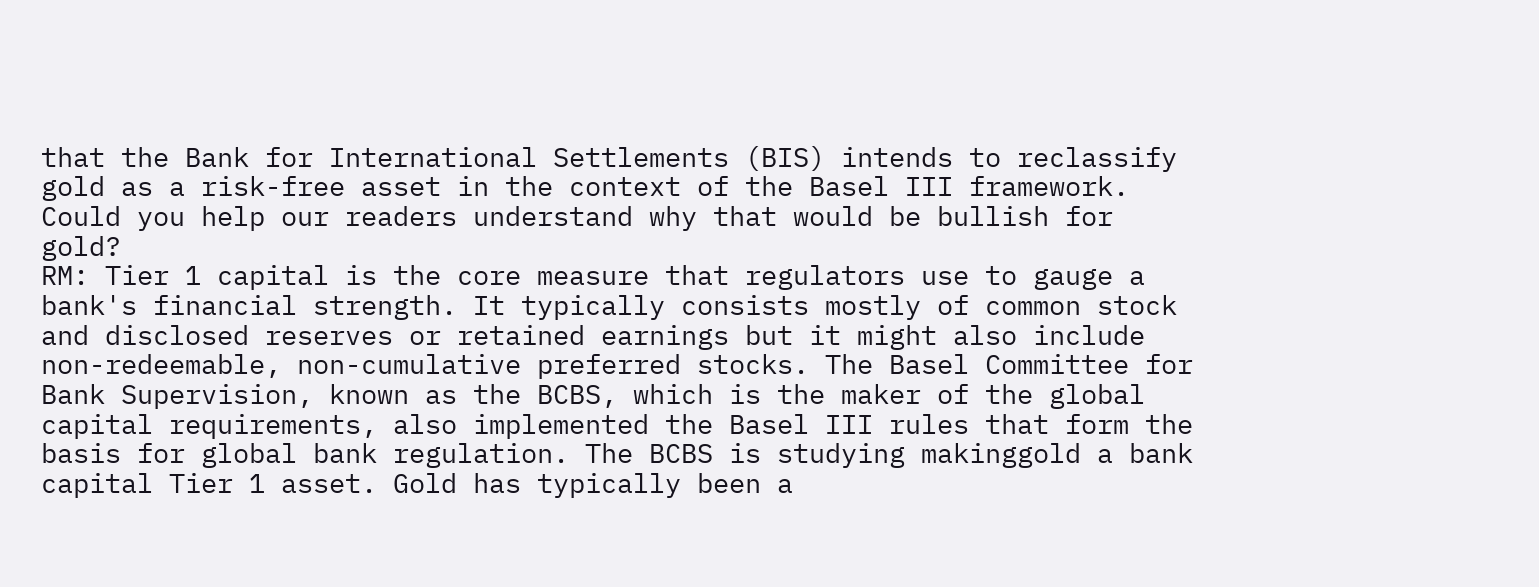that the Bank for International Settlements (BIS) intends to reclassify gold as a risk-free asset in the context of the Basel III framework. Could you help our readers understand why that would be bullish for gold?
RM: Tier 1 capital is the core measure that regulators use to gauge a bank's financial strength. It typically consists mostly of common stock and disclosed reserves or retained earnings but it might also include non-redeemable, non-cumulative preferred stocks. The Basel Committee for Bank Supervision, known as the BCBS, which is the maker of the global capital requirements, also implemented the Basel III rules that form the basis for global bank regulation. The BCBS is studying makinggold a bank capital Tier 1 asset. Gold has typically been a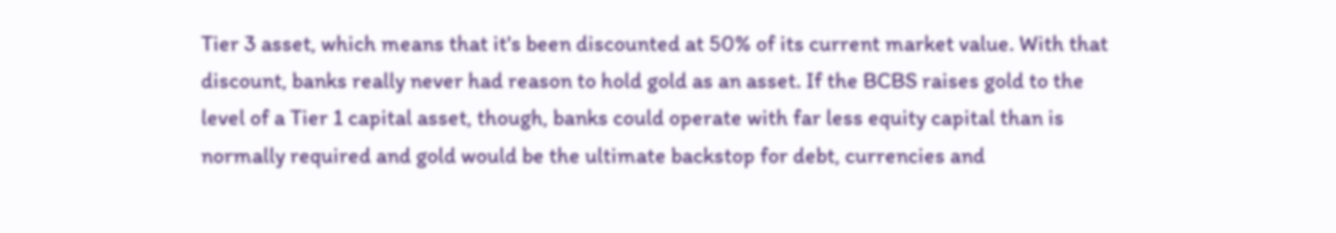Tier 3 asset, which means that it's been discounted at 50% of its current market value. With that discount, banks really never had reason to hold gold as an asset. If the BCBS raises gold to the level of a Tier 1 capital asset, though, banks could operate with far less equity capital than is normally required and gold would be the ultimate backstop for debt, currencies and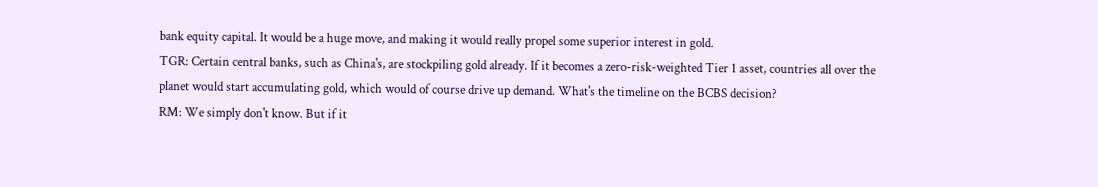bank equity capital. It would be a huge move, and making it would really propel some superior interest in gold.
TGR: Certain central banks, such as China's, are stockpiling gold already. If it becomes a zero-risk-weighted Tier 1 asset, countries all over the planet would start accumulating gold, which would of course drive up demand. What's the timeline on the BCBS decision?
RM: We simply don't know. But if it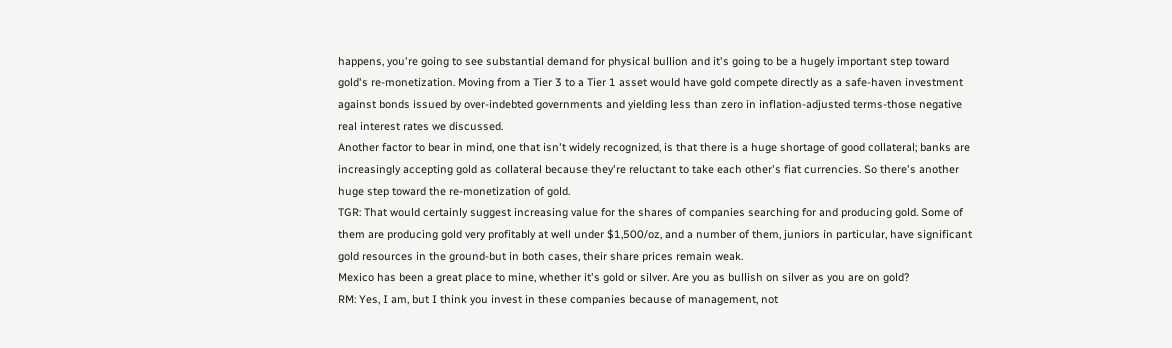happens, you're going to see substantial demand for physical bullion and it's going to be a hugely important step toward gold's re-monetization. Moving from a Tier 3 to a Tier 1 asset would have gold compete directly as a safe-haven investment against bonds issued by over-indebted governments and yielding less than zero in inflation-adjusted terms-those negative real interest rates we discussed.
Another factor to bear in mind, one that isn't widely recognized, is that there is a huge shortage of good collateral; banks are increasingly accepting gold as collateral because they're reluctant to take each other's fiat currencies. So there's another huge step toward the re-monetization of gold.
TGR: That would certainly suggest increasing value for the shares of companies searching for and producing gold. Some of them are producing gold very profitably at well under $1,500/oz, and a number of them, juniors in particular, have significant gold resources in the ground-but in both cases, their share prices remain weak.
Mexico has been a great place to mine, whether it's gold or silver. Are you as bullish on silver as you are on gold?
RM: Yes, I am, but I think you invest in these companies because of management, not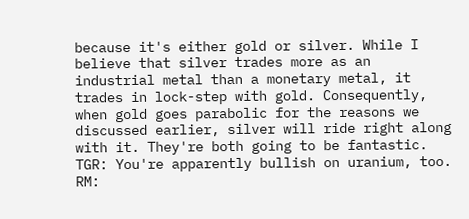because it's either gold or silver. While I believe that silver trades more as an industrial metal than a monetary metal, it trades in lock-step with gold. Consequently, when gold goes parabolic for the reasons we discussed earlier, silver will ride right along with it. They're both going to be fantastic.
TGR: You're apparently bullish on uranium, too.
RM: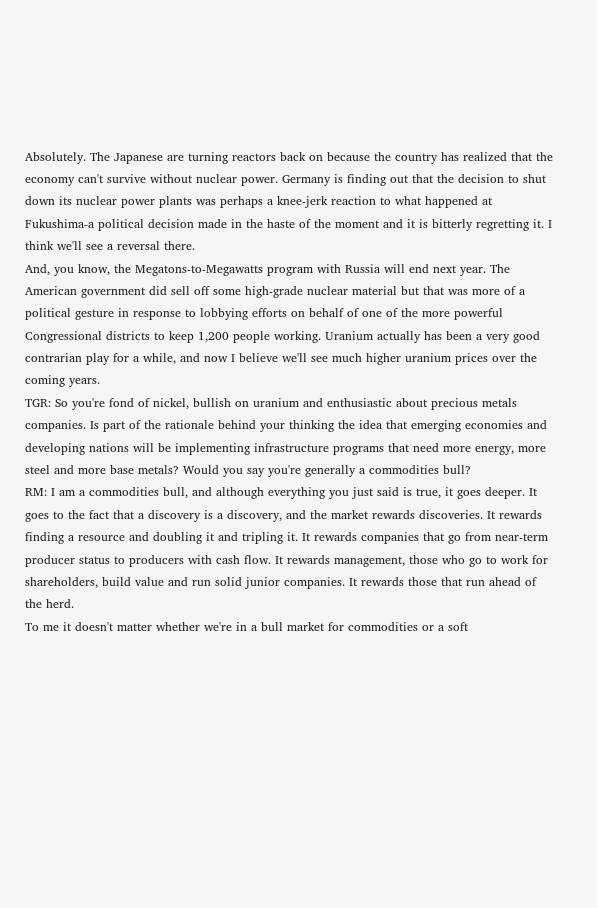Absolutely. The Japanese are turning reactors back on because the country has realized that the economy can't survive without nuclear power. Germany is finding out that the decision to shut down its nuclear power plants was perhaps a knee-jerk reaction to what happened at Fukushima-a political decision made in the haste of the moment and it is bitterly regretting it. I think we'll see a reversal there.
And, you know, the Megatons-to-Megawatts program with Russia will end next year. The American government did sell off some high-grade nuclear material but that was more of a political gesture in response to lobbying efforts on behalf of one of the more powerful Congressional districts to keep 1,200 people working. Uranium actually has been a very good contrarian play for a while, and now I believe we'll see much higher uranium prices over the coming years.
TGR: So you're fond of nickel, bullish on uranium and enthusiastic about precious metals companies. Is part of the rationale behind your thinking the idea that emerging economies and developing nations will be implementing infrastructure programs that need more energy, more steel and more base metals? Would you say you're generally a commodities bull?
RM: I am a commodities bull, and although everything you just said is true, it goes deeper. It goes to the fact that a discovery is a discovery, and the market rewards discoveries. It rewards finding a resource and doubling it and tripling it. It rewards companies that go from near-term producer status to producers with cash flow. It rewards management, those who go to work for shareholders, build value and run solid junior companies. It rewards those that run ahead of the herd.
To me it doesn't matter whether we're in a bull market for commodities or a soft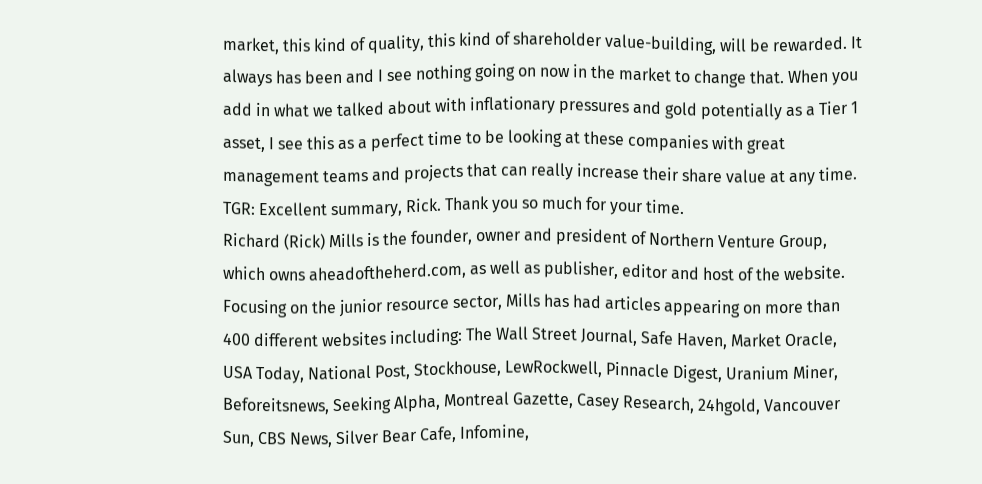market, this kind of quality, this kind of shareholder value-building, will be rewarded. It always has been and I see nothing going on now in the market to change that. When you add in what we talked about with inflationary pressures and gold potentially as a Tier 1 asset, I see this as a perfect time to be looking at these companies with great management teams and projects that can really increase their share value at any time.
TGR: Excellent summary, Rick. Thank you so much for your time.
Richard (Rick) Mills is the founder, owner and president of Northern Venture Group, which owns aheadoftheherd.com, as well as publisher, editor and host of the website. Focusing on the junior resource sector, Mills has had articles appearing on more than 400 different websites including: The Wall Street Journal, Safe Haven, Market Oracle, USA Today, National Post, Stockhouse, LewRockwell, Pinnacle Digest, Uranium Miner, Beforeitsnews, Seeking Alpha, Montreal Gazette, Casey Research, 24hgold, Vancouver Sun, CBS News, Silver Bear Cafe, Infomine,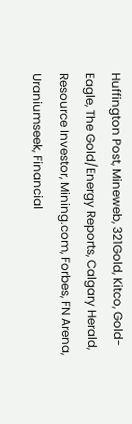Huffington Post, Mineweb, 321Gold, Kitco, Gold-Eagle, The Gold/Energy Reports, Calgary Herald, Resource Investor, Mining.com, Forbes, FN Arena, Uraniumseek, Financial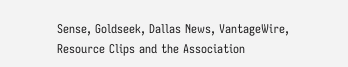Sense, Goldseek, Dallas News, VantageWire, Resource Clips and the Association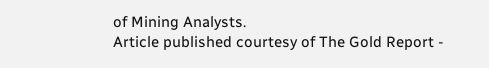of Mining Analysts.
Article published courtesy of The Gold Report -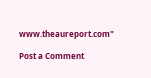www.theaureport.com"

Post a Comment